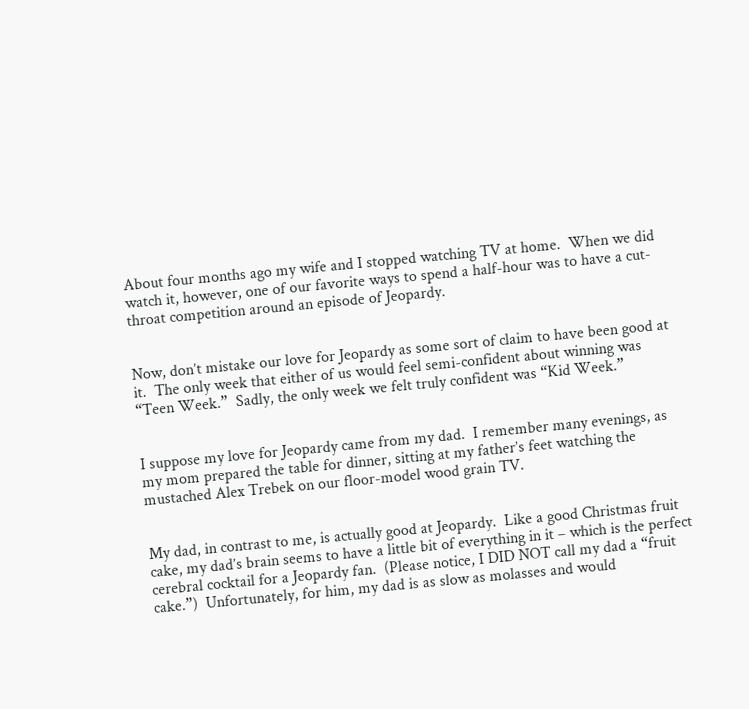About four months ago my wife and I stopped watching TV at home.  When we did watch it, however, one of our favorite ways to spend a half-hour was to have a cut-throat competition around an episode of Jeopardy.


Now, don’t mistake our love for Jeopardy as some sort of claim to have been good at it.  The only week that either of us would feel semi-confident about winning was “Teen Week.”  Sadly, the only week we felt truly confident was “Kid Week.”


I suppose my love for Jeopardy came from my dad.  I remember many evenings, as my mom prepared the table for dinner, sitting at my father’s feet watching the mustached Alex Trebek on our floor-model wood grain TV.


My dad, in contrast to me, is actually good at Jeopardy.  Like a good Christmas fruit cake, my dad’s brain seems to have a little bit of everything in it – which is the perfect cerebral cocktail for a Jeopardy fan.  (Please notice, I DID NOT call my dad a “fruit cake.”)  Unfortunately, for him, my dad is as slow as molasses and would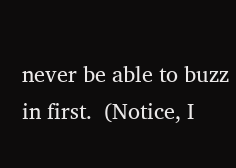never be able to buzz in first.  (Notice, I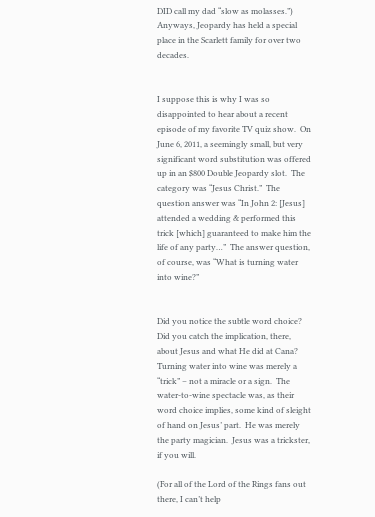DID call my dad “slow as molasses.”)  Anyways, Jeopardy has held a special place in the Scarlett family for over two decades.


I suppose this is why I was so disappointed to hear about a recent episode of my favorite TV quiz show.  On June 6, 2011, a seemingly small, but very significant word substitution was offered up in an $800 Double Jeopardy slot.  The category was “Jesus Christ.”  The question answer was “In John 2: [Jesus] attended a wedding & performed this trick [which] guaranteed to make him the life of any party…”  The answer question, of course, was “What is turning water into wine?”


Did you notice the subtle word choice?  Did you catch the implication, there, about Jesus and what He did at Cana?  Turning water into wine was merely a “trick” – not a miracle or a sign.  The water-to-wine spectacle was, as their word choice implies, some kind of sleight of hand on Jesus’ part.  He was merely the party magician.  Jesus was a trickster, if you will.

(For all of the Lord of the Rings fans out there, I can’t help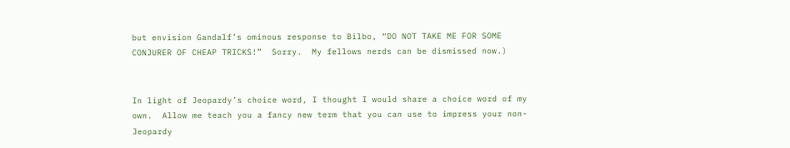but envision Gandalf’s ominous response to Bilbo, “DO NOT TAKE ME FOR SOME CONJURER OF CHEAP TRICKS!”  Sorry.  My fellows nerds can be dismissed now.)


In light of Jeopardy’s choice word, I thought I would share a choice word of my own.  Allow me teach you a fancy new term that you can use to impress your non-Jeopardy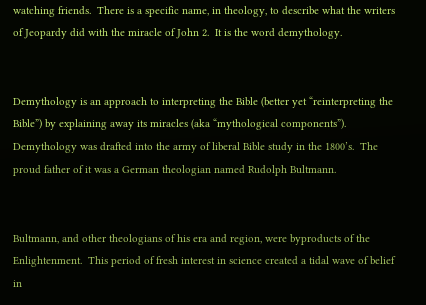watching friends.  There is a specific name, in theology, to describe what the writers of Jeopardy did with the miracle of John 2.  It is the word demythology.


Demythology is an approach to interpreting the Bible (better yet “reinterpreting the Bible”) by explaining away its miracles (aka “mythological components”).  Demythology was drafted into the army of liberal Bible study in the 1800’s.  The proud father of it was a German theologian named Rudolph Bultmann.


Bultmann, and other theologians of his era and region, were byproducts of the Enlightenment.  This period of fresh interest in science created a tidal wave of belief in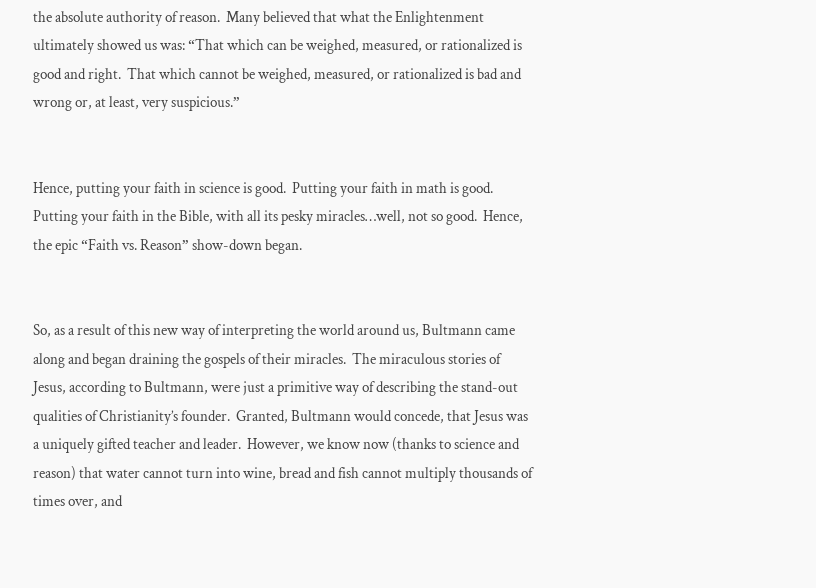the absolute authority of reason.  Many believed that what the Enlightenment ultimately showed us was: “That which can be weighed, measured, or rationalized is good and right.  That which cannot be weighed, measured, or rationalized is bad and wrong or, at least, very suspicious.”


Hence, putting your faith in science is good.  Putting your faith in math is good.  Putting your faith in the Bible, with all its pesky miracles…well, not so good.  Hence, the epic “Faith vs. Reason” show-down began.


So, as a result of this new way of interpreting the world around us, Bultmann came along and began draining the gospels of their miracles.  The miraculous stories of Jesus, according to Bultmann, were just a primitive way of describing the stand-out qualities of Christianity’s founder.  Granted, Bultmann would concede, that Jesus was a uniquely gifted teacher and leader.  However, we know now (thanks to science and reason) that water cannot turn into wine, bread and fish cannot multiply thousands of times over, and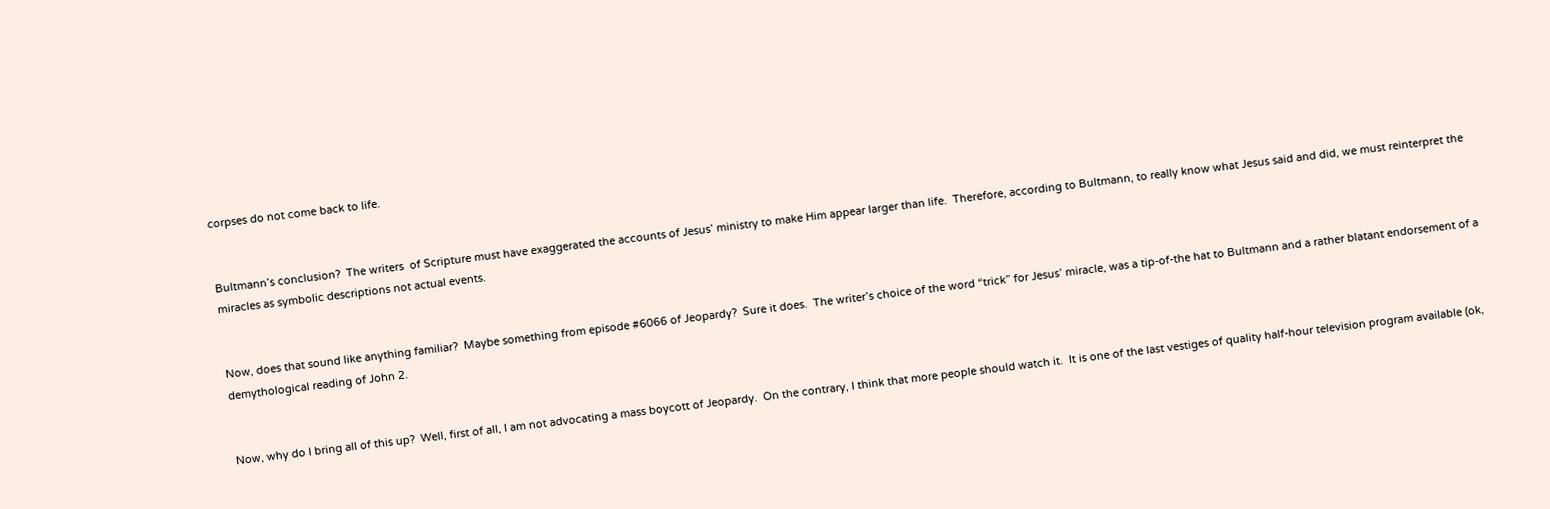corpses do not come back to life.


Bultmann’s conclusion?  The writers  of Scripture must have exaggerated the accounts of Jesus’ ministry to make Him appear larger than life.  Therefore, according to Bultmann, to really know what Jesus said and did, we must reinterpret the miracles as symbolic descriptions not actual events.


Now, does that sound like anything familiar?  Maybe something from episode #6066 of Jeopardy?  Sure it does.  The writer’s choice of the word “trick” for Jesus’ miracle, was a tip-of-the hat to Bultmann and a rather blatant endorsement of a demythological reading of John 2.


Now, why do I bring all of this up?  Well, first of all, I am not advocating a mass boycott of Jeopardy.  On the contrary, I think that more people should watch it.  It is one of the last vestiges of quality half-hour television program available (ok,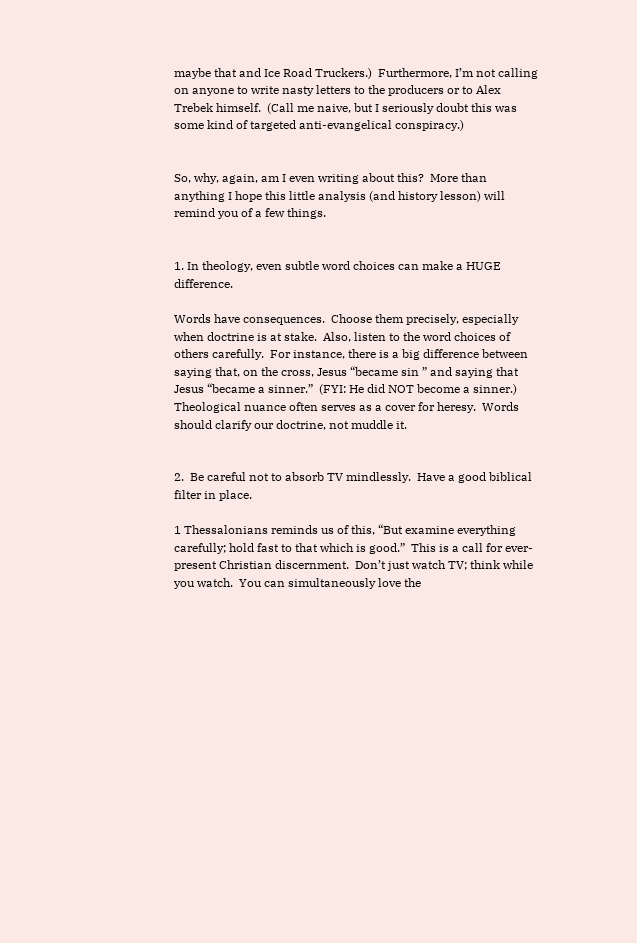maybe that and Ice Road Truckers.)  Furthermore, I’m not calling on anyone to write nasty letters to the producers or to Alex Trebek himself.  (Call me naive, but I seriously doubt this was some kind of targeted anti-evangelical conspiracy.)


So, why, again, am I even writing about this?  More than anything I hope this little analysis (and history lesson) will remind you of a few things.


1. In theology, even subtle word choices can make a HUGE difference.

Words have consequences.  Choose them precisely, especially when doctrine is at stake.  Also, listen to the word choices of others carefully.  For instance, there is a big difference between saying that, on the cross, Jesus “became sin ” and saying that Jesus “became a sinner.”  (FYI: He did NOT become a sinner.)  Theological nuance often serves as a cover for heresy.  Words should clarify our doctrine, not muddle it.


2.  Be careful not to absorb TV mindlessly.  Have a good biblical filter in place.

1 Thessalonians reminds us of this, “But examine everything carefully; hold fast to that which is good.”  This is a call for ever-present Christian discernment.  Don’t just watch TV; think while you watch.  You can simultaneously love the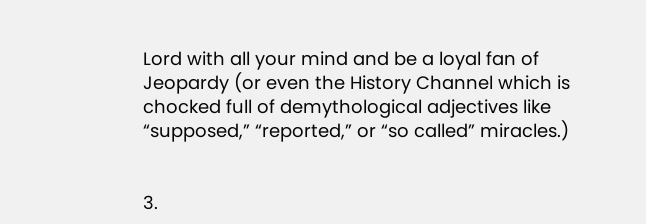Lord with all your mind and be a loyal fan of Jeopardy (or even the History Channel which is chocked full of demythological adjectives like “supposed,” “reported,” or “so called” miracles.)


3.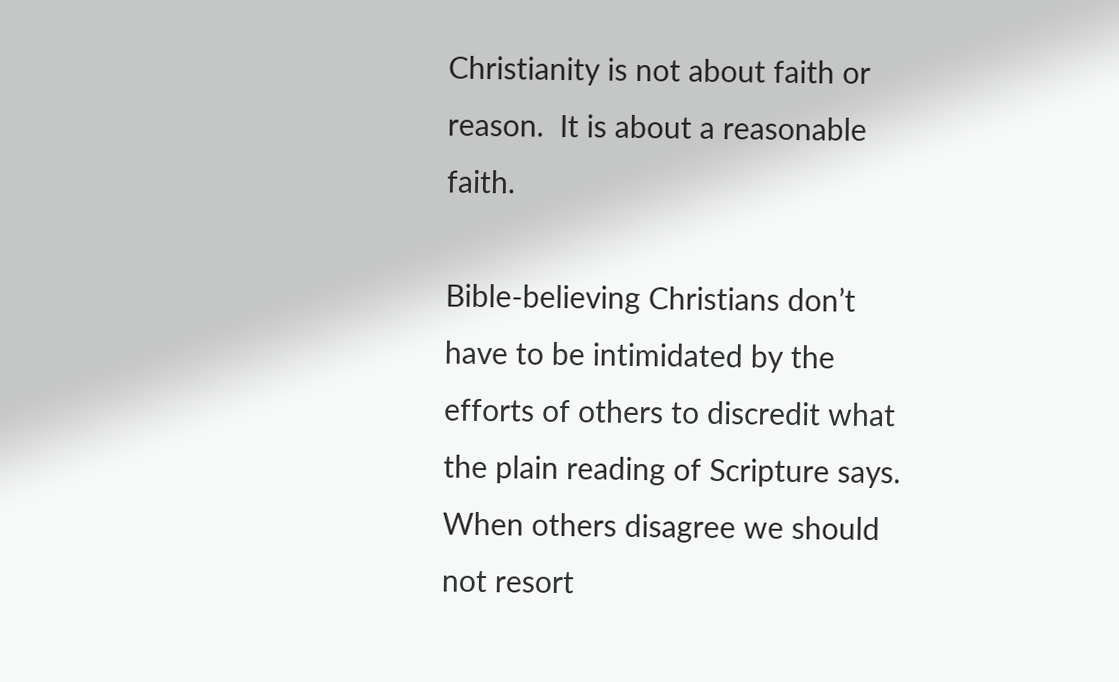Christianity is not about faith or reason.  It is about a reasonable faith.

Bible-believing Christians don’t have to be intimidated by the efforts of others to discredit what the plain reading of Scripture says.  When others disagree we should not resort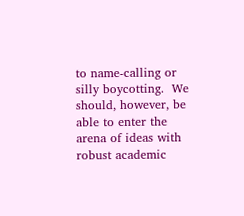to name-calling or silly boycotting.  We should, however, be able to enter the arena of ideas with robust academic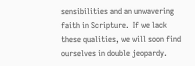sensibilities and an unwavering faith in Scripture.  If we lack these qualities, we will soon find ourselves in double jeopardy.